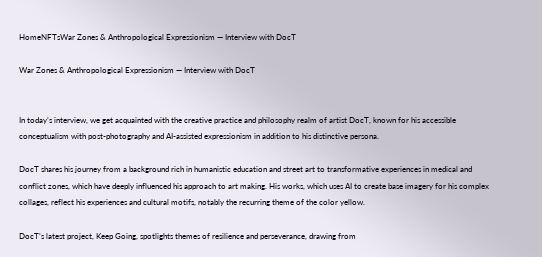HomeNFTsWar Zones & Anthropological Expressionism — Interview with DocT

War Zones & Anthropological Expressionism — Interview with DocT


In today’s interview, we get acquainted with the creative practice and philosophy realm of artist DocT, known for his accessible conceptualism with post-photography and AI-assisted expressionism in addition to his distinctive persona.

DocT shares his journey from a background rich in humanistic education and street art to transformative experiences in medical and conflict zones, which have deeply influenced his approach to art making. His works, which uses AI to create base imagery for his complex collages, reflect his experiences and cultural motifs, notably the recurring theme of the color yellow.

DocT’s latest project, Keep Going, spotlights themes of resilience and perseverance, drawing from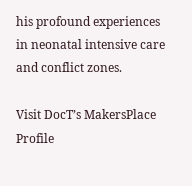his profound experiences in neonatal intensive care and conflict zones.

Visit DocT’s MakersPlace Profile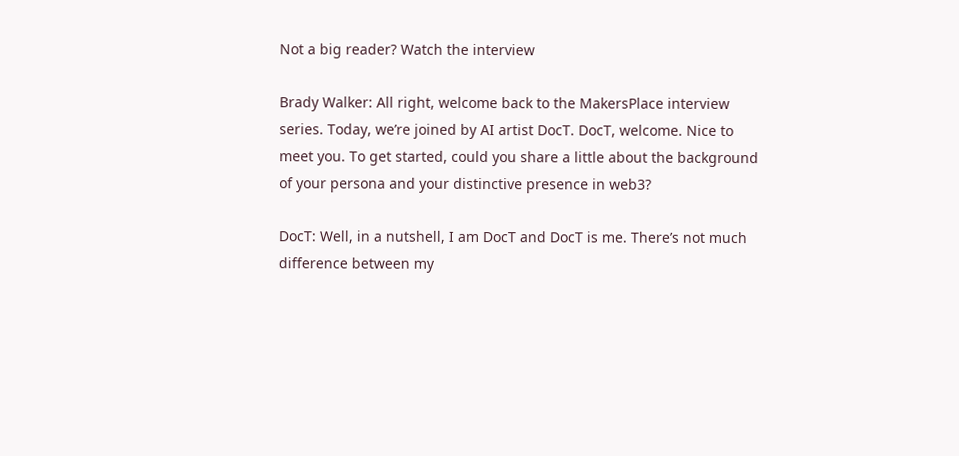Not a big reader? Watch the interview

Brady Walker: All right, welcome back to the MakersPlace interview series. Today, we’re joined by AI artist DocT. DocT, welcome. Nice to meet you. To get started, could you share a little about the background of your persona and your distinctive presence in web3?

DocT: Well, in a nutshell, I am DocT and DocT is me. There’s not much difference between my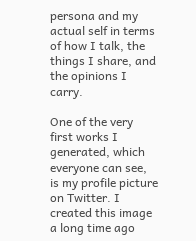persona and my actual self in terms of how I talk, the things I share, and the opinions I carry.

One of the very first works I generated, which everyone can see, is my profile picture on Twitter. I created this image a long time ago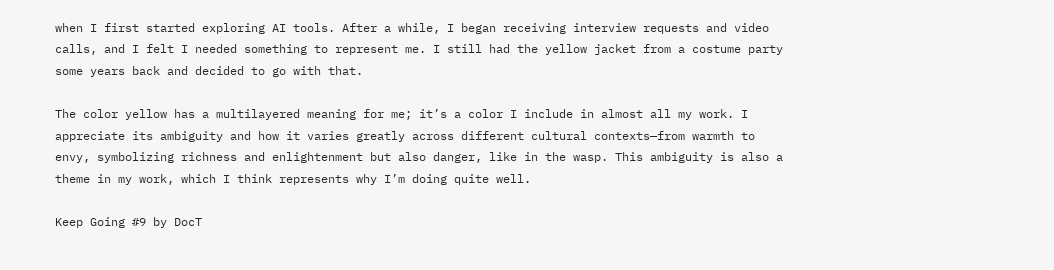when I first started exploring AI tools. After a while, I began receiving interview requests and video calls, and I felt I needed something to represent me. I still had the yellow jacket from a costume party some years back and decided to go with that.

The color yellow has a multilayered meaning for me; it’s a color I include in almost all my work. I appreciate its ambiguity and how it varies greatly across different cultural contexts—from warmth to envy, symbolizing richness and enlightenment but also danger, like in the wasp. This ambiguity is also a theme in my work, which I think represents why I’m doing quite well.

Keep Going #9 by DocT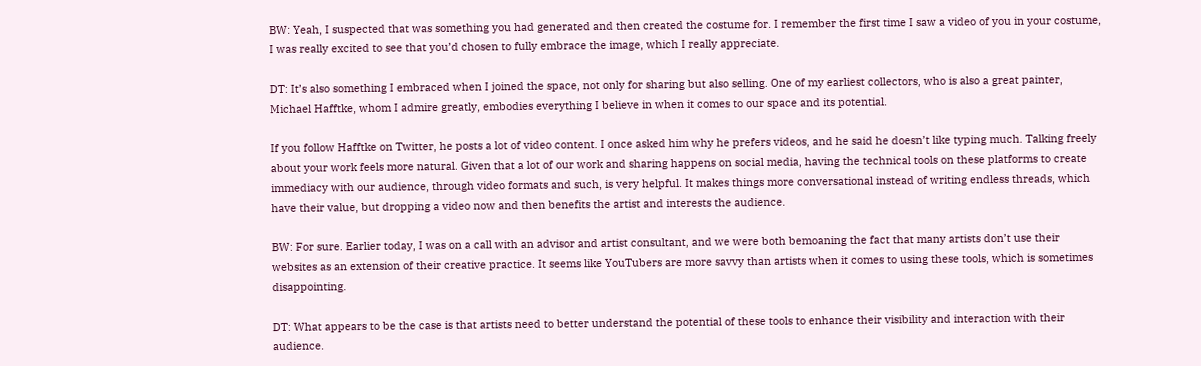BW: Yeah, I suspected that was something you had generated and then created the costume for. I remember the first time I saw a video of you in your costume, I was really excited to see that you’d chosen to fully embrace the image, which I really appreciate.

DT: It’s also something I embraced when I joined the space, not only for sharing but also selling. One of my earliest collectors, who is also a great painter, Michael Hafftke, whom I admire greatly, embodies everything I believe in when it comes to our space and its potential.

If you follow Hafftke on Twitter, he posts a lot of video content. I once asked him why he prefers videos, and he said he doesn’t like typing much. Talking freely about your work feels more natural. Given that a lot of our work and sharing happens on social media, having the technical tools on these platforms to create immediacy with our audience, through video formats and such, is very helpful. It makes things more conversational instead of writing endless threads, which have their value, but dropping a video now and then benefits the artist and interests the audience.

BW: For sure. Earlier today, I was on a call with an advisor and artist consultant, and we were both bemoaning the fact that many artists don’t use their websites as an extension of their creative practice. It seems like YouTubers are more savvy than artists when it comes to using these tools, which is sometimes disappointing.

DT: What appears to be the case is that artists need to better understand the potential of these tools to enhance their visibility and interaction with their audience.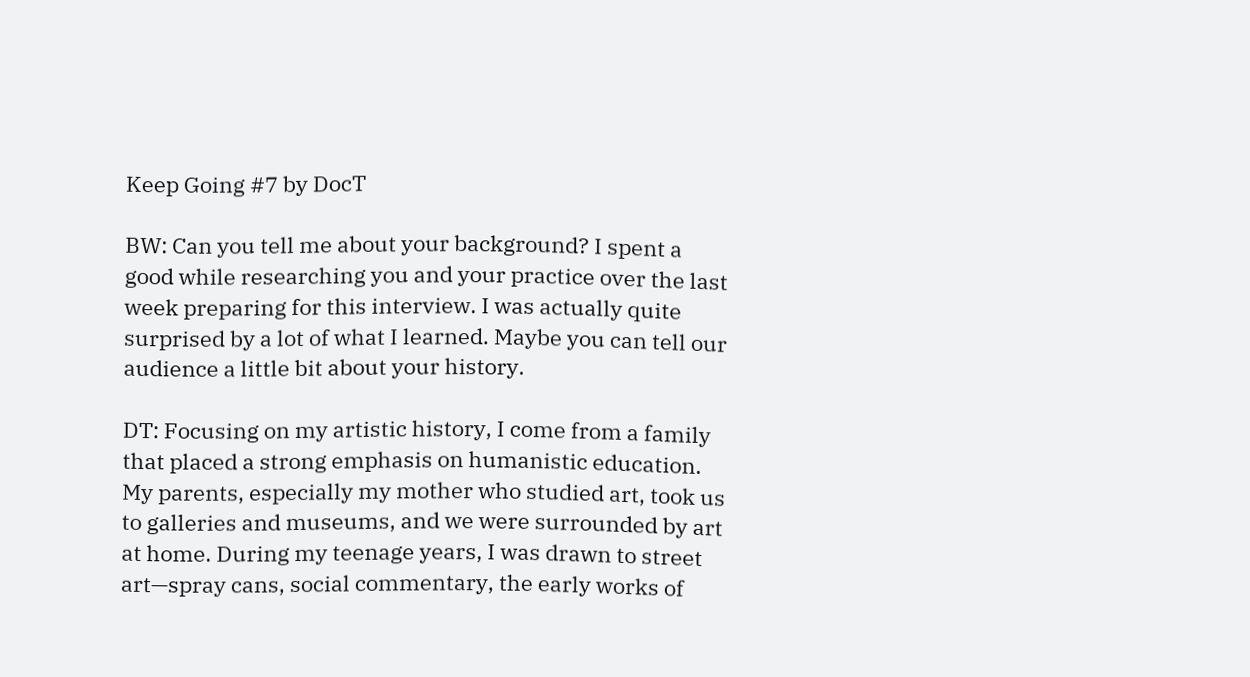Keep Going #7 by DocT

BW: Can you tell me about your background? I spent a good while researching you and your practice over the last week preparing for this interview. I was actually quite surprised by a lot of what I learned. Maybe you can tell our audience a little bit about your history.

DT: Focusing on my artistic history, I come from a family that placed a strong emphasis on humanistic education. My parents, especially my mother who studied art, took us to galleries and museums, and we were surrounded by art at home. During my teenage years, I was drawn to street art—spray cans, social commentary, the early works of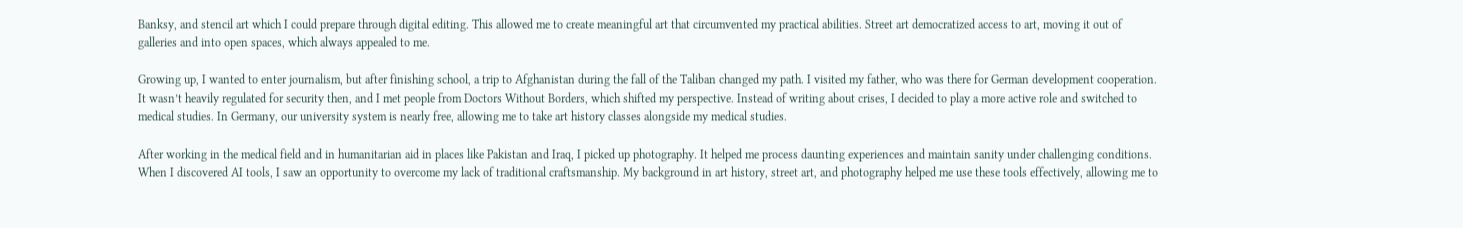Banksy, and stencil art which I could prepare through digital editing. This allowed me to create meaningful art that circumvented my practical abilities. Street art democratized access to art, moving it out of galleries and into open spaces, which always appealed to me.

Growing up, I wanted to enter journalism, but after finishing school, a trip to Afghanistan during the fall of the Taliban changed my path. I visited my father, who was there for German development cooperation. It wasn’t heavily regulated for security then, and I met people from Doctors Without Borders, which shifted my perspective. Instead of writing about crises, I decided to play a more active role and switched to medical studies. In Germany, our university system is nearly free, allowing me to take art history classes alongside my medical studies.

After working in the medical field and in humanitarian aid in places like Pakistan and Iraq, I picked up photography. It helped me process daunting experiences and maintain sanity under challenging conditions. When I discovered AI tools, I saw an opportunity to overcome my lack of traditional craftsmanship. My background in art history, street art, and photography helped me use these tools effectively, allowing me to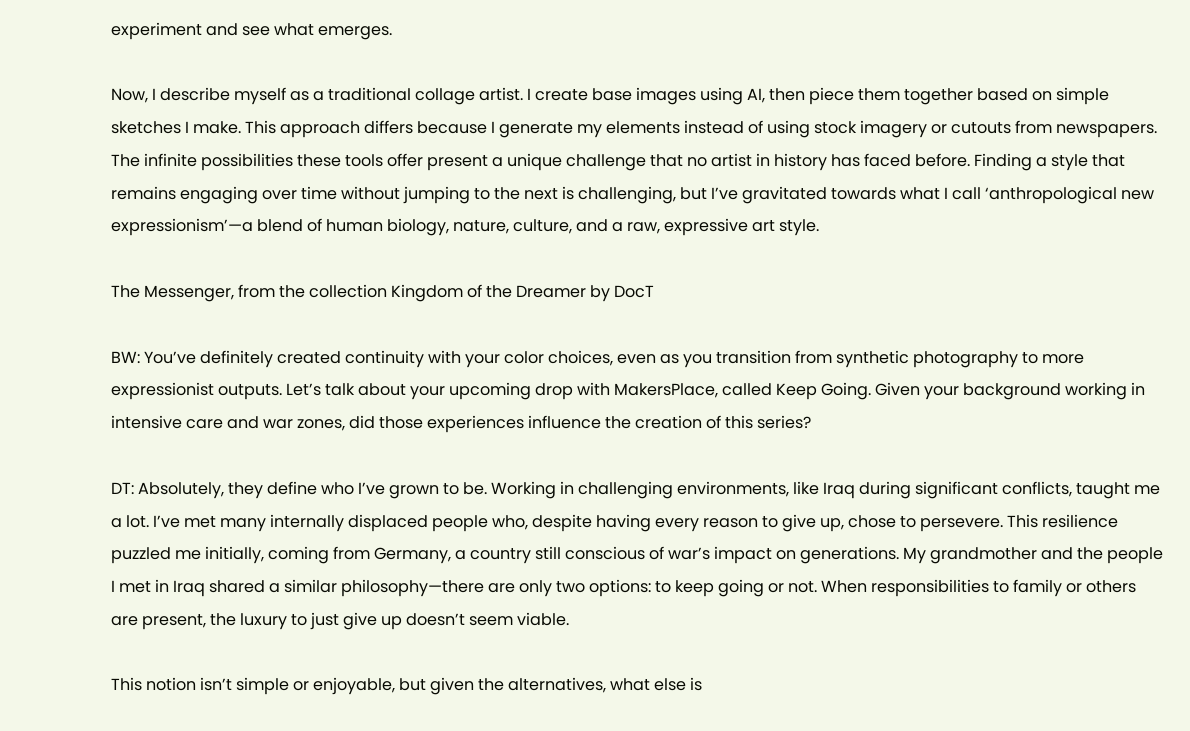experiment and see what emerges.

Now, I describe myself as a traditional collage artist. I create base images using AI, then piece them together based on simple sketches I make. This approach differs because I generate my elements instead of using stock imagery or cutouts from newspapers. The infinite possibilities these tools offer present a unique challenge that no artist in history has faced before. Finding a style that remains engaging over time without jumping to the next is challenging, but I’ve gravitated towards what I call ‘anthropological new expressionism’—a blend of human biology, nature, culture, and a raw, expressive art style.

The Messenger, from the collection Kingdom of the Dreamer by DocT

BW: You’ve definitely created continuity with your color choices, even as you transition from synthetic photography to more expressionist outputs. Let’s talk about your upcoming drop with MakersPlace, called Keep Going. Given your background working in intensive care and war zones, did those experiences influence the creation of this series?

DT: Absolutely, they define who I’ve grown to be. Working in challenging environments, like Iraq during significant conflicts, taught me a lot. I’ve met many internally displaced people who, despite having every reason to give up, chose to persevere. This resilience puzzled me initially, coming from Germany, a country still conscious of war’s impact on generations. My grandmother and the people I met in Iraq shared a similar philosophy—there are only two options: to keep going or not. When responsibilities to family or others are present, the luxury to just give up doesn’t seem viable.

This notion isn’t simple or enjoyable, but given the alternatives, what else is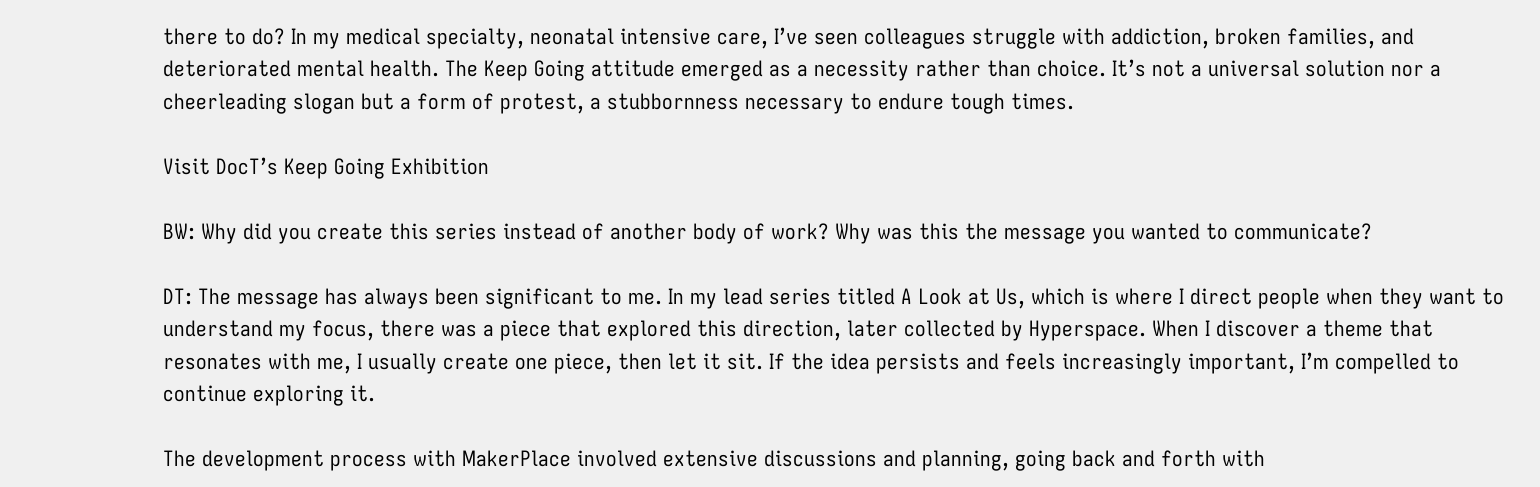there to do? In my medical specialty, neonatal intensive care, I’ve seen colleagues struggle with addiction, broken families, and deteriorated mental health. The Keep Going attitude emerged as a necessity rather than choice. It’s not a universal solution nor a cheerleading slogan but a form of protest, a stubbornness necessary to endure tough times.

Visit DocT’s Keep Going Exhibition

BW: Why did you create this series instead of another body of work? Why was this the message you wanted to communicate?

DT: The message has always been significant to me. In my lead series titled A Look at Us, which is where I direct people when they want to understand my focus, there was a piece that explored this direction, later collected by Hyperspace. When I discover a theme that resonates with me, I usually create one piece, then let it sit. If the idea persists and feels increasingly important, I’m compelled to continue exploring it.

The development process with MakerPlace involved extensive discussions and planning, going back and forth with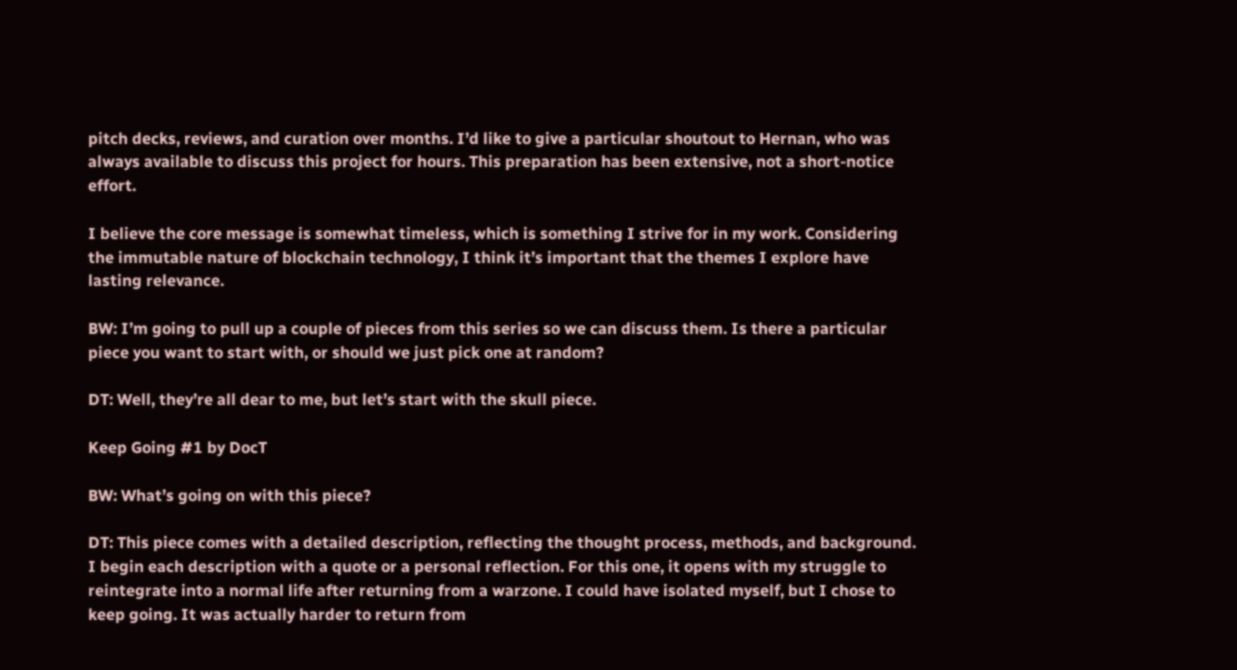pitch decks, reviews, and curation over months. I’d like to give a particular shoutout to Hernan, who was always available to discuss this project for hours. This preparation has been extensive, not a short-notice effort.

I believe the core message is somewhat timeless, which is something I strive for in my work. Considering the immutable nature of blockchain technology, I think it’s important that the themes I explore have lasting relevance.

BW: I’m going to pull up a couple of pieces from this series so we can discuss them. Is there a particular piece you want to start with, or should we just pick one at random?

DT: Well, they’re all dear to me, but let’s start with the skull piece.

Keep Going #1 by DocT

BW: What’s going on with this piece?

DT: This piece comes with a detailed description, reflecting the thought process, methods, and background. I begin each description with a quote or a personal reflection. For this one, it opens with my struggle to reintegrate into a normal life after returning from a warzone. I could have isolated myself, but I chose to keep going. It was actually harder to return from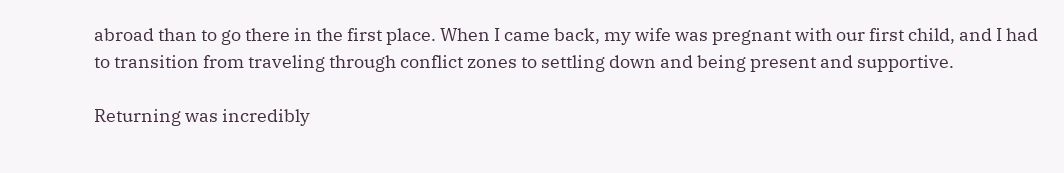abroad than to go there in the first place. When I came back, my wife was pregnant with our first child, and I had to transition from traveling through conflict zones to settling down and being present and supportive.

Returning was incredibly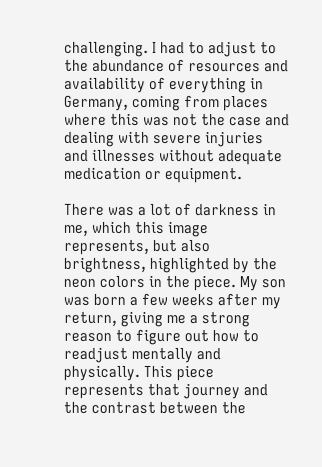challenging. I had to adjust to the abundance of resources and availability of everything in Germany, coming from places where this was not the case and dealing with severe injuries and illnesses without adequate medication or equipment.

There was a lot of darkness in me, which this image represents, but also brightness, highlighted by the neon colors in the piece. My son was born a few weeks after my return, giving me a strong reason to figure out how to readjust mentally and physically. This piece represents that journey and the contrast between the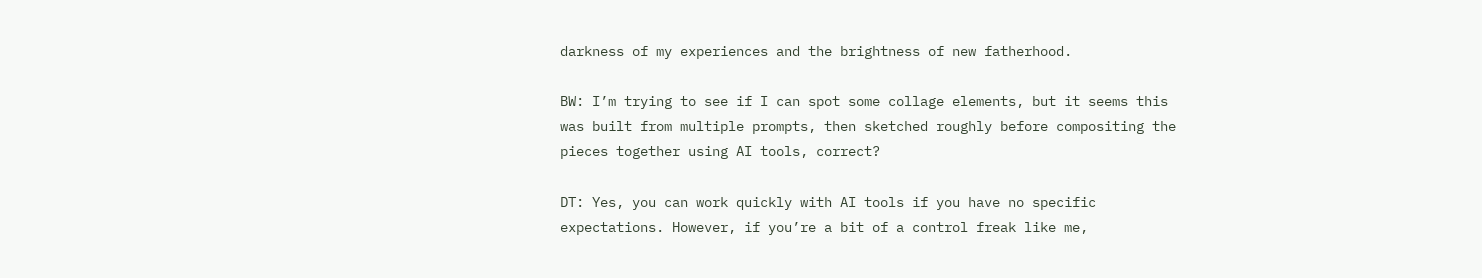darkness of my experiences and the brightness of new fatherhood.

BW: I’m trying to see if I can spot some collage elements, but it seems this was built from multiple prompts, then sketched roughly before compositing the pieces together using AI tools, correct?

DT: Yes, you can work quickly with AI tools if you have no specific expectations. However, if you’re a bit of a control freak like me,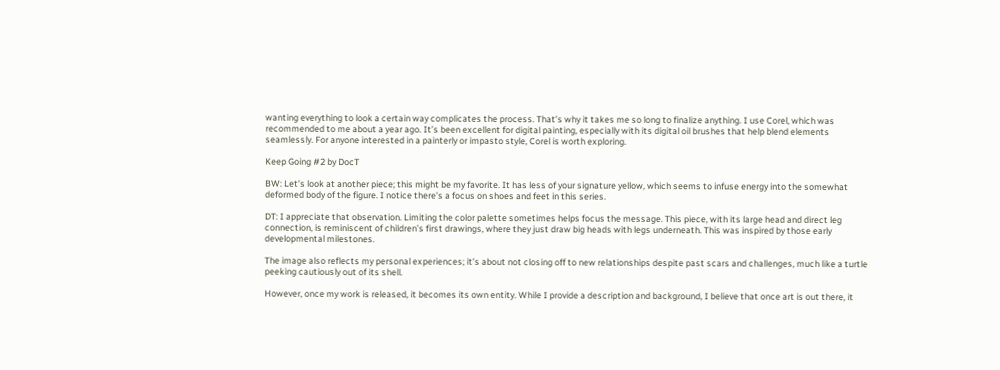wanting everything to look a certain way complicates the process. That’s why it takes me so long to finalize anything. I use Corel, which was recommended to me about a year ago. It’s been excellent for digital painting, especially with its digital oil brushes that help blend elements seamlessly. For anyone interested in a painterly or impasto style, Corel is worth exploring.

Keep Going #2 by DocT

BW: Let’s look at another piece; this might be my favorite. It has less of your signature yellow, which seems to infuse energy into the somewhat deformed body of the figure. I notice there’s a focus on shoes and feet in this series.

DT: I appreciate that observation. Limiting the color palette sometimes helps focus the message. This piece, with its large head and direct leg connection, is reminiscent of children’s first drawings, where they just draw big heads with legs underneath. This was inspired by those early developmental milestones.

The image also reflects my personal experiences; it’s about not closing off to new relationships despite past scars and challenges, much like a turtle peeking cautiously out of its shell.

However, once my work is released, it becomes its own entity. While I provide a description and background, I believe that once art is out there, it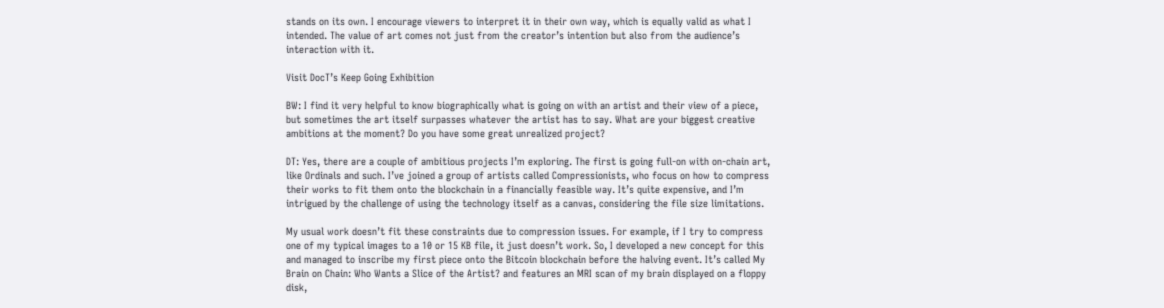stands on its own. I encourage viewers to interpret it in their own way, which is equally valid as what I intended. The value of art comes not just from the creator’s intention but also from the audience’s interaction with it.

Visit DocT’s Keep Going Exhibition

BW: I find it very helpful to know biographically what is going on with an artist and their view of a piece, but sometimes the art itself surpasses whatever the artist has to say. What are your biggest creative ambitions at the moment? Do you have some great unrealized project?

DT: Yes, there are a couple of ambitious projects I’m exploring. The first is going full-on with on-chain art, like Ordinals and such. I’ve joined a group of artists called Compressionists, who focus on how to compress their works to fit them onto the blockchain in a financially feasible way. It’s quite expensive, and I’m intrigued by the challenge of using the technology itself as a canvas, considering the file size limitations.

My usual work doesn’t fit these constraints due to compression issues. For example, if I try to compress one of my typical images to a 10 or 15 KB file, it just doesn’t work. So, I developed a new concept for this and managed to inscribe my first piece onto the Bitcoin blockchain before the halving event. It’s called My Brain on Chain: Who Wants a Slice of the Artist? and features an MRI scan of my brain displayed on a floppy disk,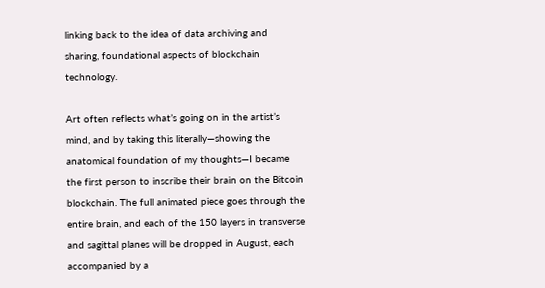linking back to the idea of data archiving and sharing, foundational aspects of blockchain technology.

Art often reflects what’s going on in the artist’s mind, and by taking this literally—showing the anatomical foundation of my thoughts—I became the first person to inscribe their brain on the Bitcoin blockchain. The full animated piece goes through the entire brain, and each of the 150 layers in transverse and sagittal planes will be dropped in August, each accompanied by a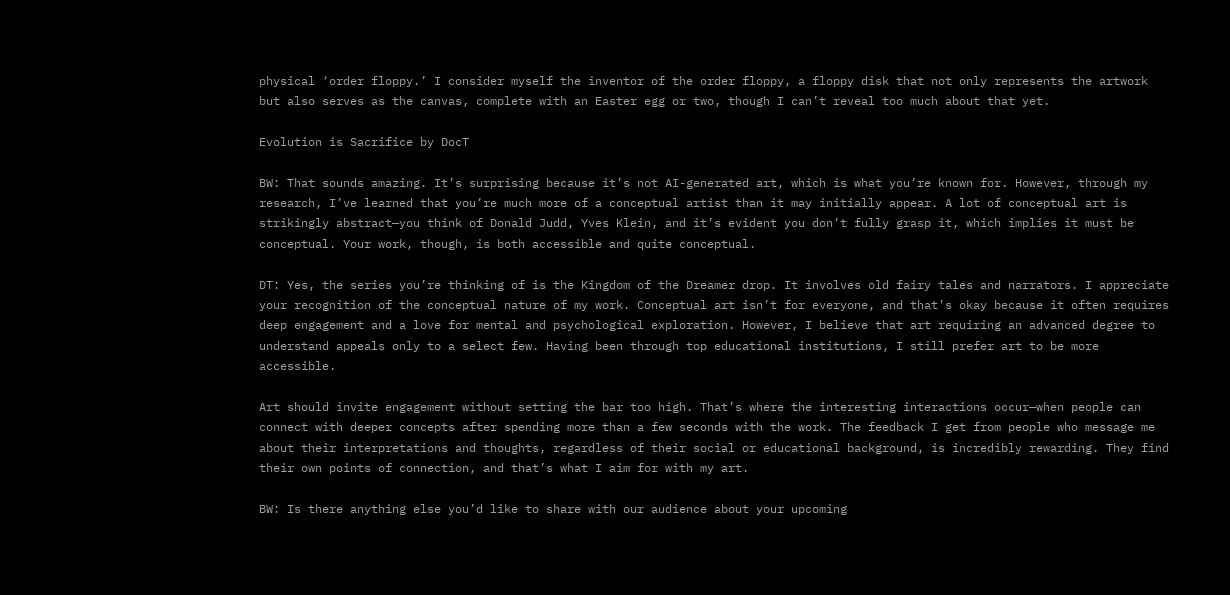physical ‘order floppy.’ I consider myself the inventor of the order floppy, a floppy disk that not only represents the artwork but also serves as the canvas, complete with an Easter egg or two, though I can’t reveal too much about that yet.

Evolution is Sacrifice by DocT

BW: That sounds amazing. It’s surprising because it’s not AI-generated art, which is what you’re known for. However, through my research, I’ve learned that you’re much more of a conceptual artist than it may initially appear. A lot of conceptual art is strikingly abstract—you think of Donald Judd, Yves Klein, and it’s evident you don’t fully grasp it, which implies it must be conceptual. Your work, though, is both accessible and quite conceptual.

DT: Yes, the series you’re thinking of is the Kingdom of the Dreamer drop. It involves old fairy tales and narrators. I appreciate your recognition of the conceptual nature of my work. Conceptual art isn’t for everyone, and that’s okay because it often requires deep engagement and a love for mental and psychological exploration. However, I believe that art requiring an advanced degree to understand appeals only to a select few. Having been through top educational institutions, I still prefer art to be more accessible.

Art should invite engagement without setting the bar too high. That’s where the interesting interactions occur—when people can connect with deeper concepts after spending more than a few seconds with the work. The feedback I get from people who message me about their interpretations and thoughts, regardless of their social or educational background, is incredibly rewarding. They find their own points of connection, and that’s what I aim for with my art.

BW: Is there anything else you’d like to share with our audience about your upcoming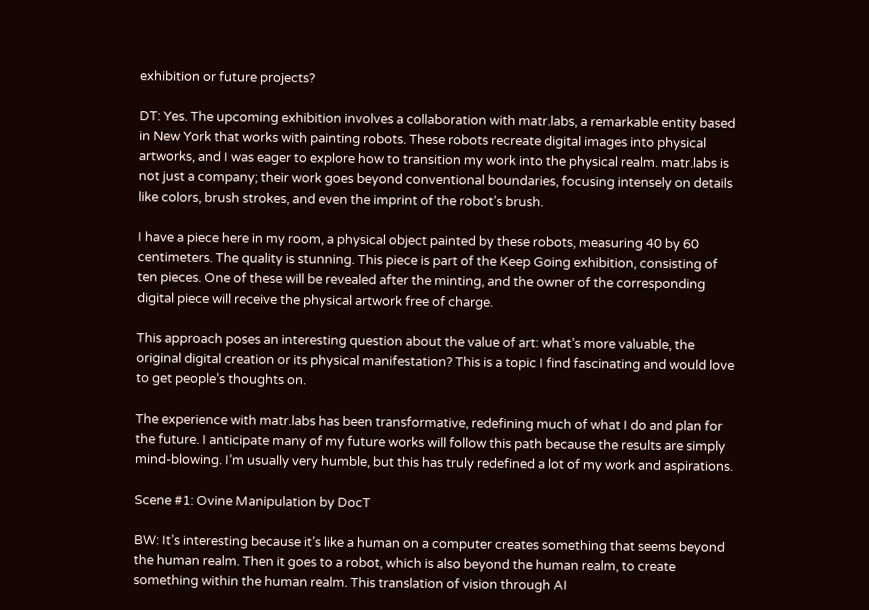exhibition or future projects?

DT: Yes. The upcoming exhibition involves a collaboration with matr.labs, a remarkable entity based in New York that works with painting robots. These robots recreate digital images into physical artworks, and I was eager to explore how to transition my work into the physical realm. matr.labs is not just a company; their work goes beyond conventional boundaries, focusing intensely on details like colors, brush strokes, and even the imprint of the robot’s brush.

I have a piece here in my room, a physical object painted by these robots, measuring 40 by 60 centimeters. The quality is stunning. This piece is part of the Keep Going exhibition, consisting of ten pieces. One of these will be revealed after the minting, and the owner of the corresponding digital piece will receive the physical artwork free of charge.

This approach poses an interesting question about the value of art: what’s more valuable, the original digital creation or its physical manifestation? This is a topic I find fascinating and would love to get people’s thoughts on.

The experience with matr.labs has been transformative, redefining much of what I do and plan for the future. I anticipate many of my future works will follow this path because the results are simply mind-blowing. I’m usually very humble, but this has truly redefined a lot of my work and aspirations.

Scene #1: Ovine Manipulation by DocT

BW: It’s interesting because it’s like a human on a computer creates something that seems beyond the human realm. Then it goes to a robot, which is also beyond the human realm, to create something within the human realm. This translation of vision through AI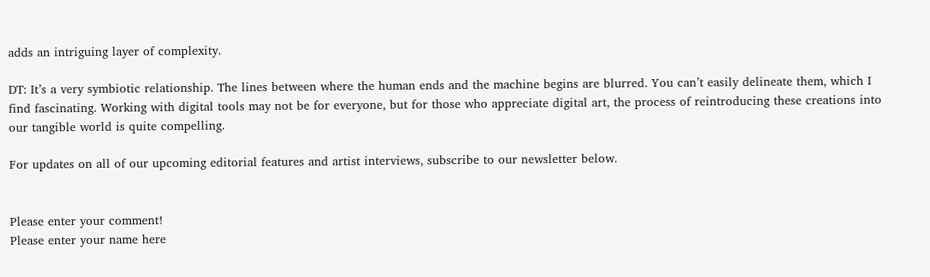adds an intriguing layer of complexity.

DT: It’s a very symbiotic relationship. The lines between where the human ends and the machine begins are blurred. You can’t easily delineate them, which I find fascinating. Working with digital tools may not be for everyone, but for those who appreciate digital art, the process of reintroducing these creations into our tangible world is quite compelling.

For updates on all of our upcoming editorial features and artist interviews, subscribe to our newsletter below.


Please enter your comment!
Please enter your name here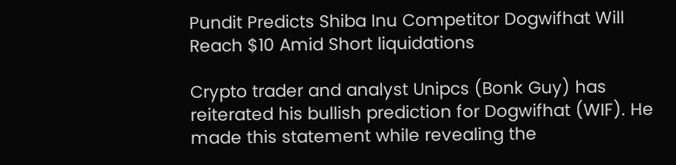Pundit Predicts Shiba Inu Competitor Dogwifhat Will Reach $10 Amid Short liquidations

Crypto trader and analyst Unipcs (Bonk Guy) has reiterated his bullish prediction for Dogwifhat (WIF). He made this statement while revealing the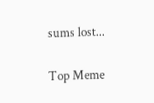sums lost...

Top Meme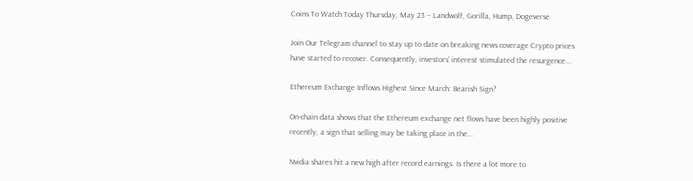Coins To Watch Today Thursday, May 23 – Landwolf, Gorilla, Hump, Dogeverse

Join Our Telegram channel to stay up to date on breaking news coverage Crypto prices have started to recover. Consequently, investors’ interest stimulated the resurgence...

Ethereum Exchange Inflows Highest Since March: Bearish Sign?

On-chain data shows that the Ethereum exchange net flows have been highly positive recently, a sign that selling may be taking place in the...

Nvidia shares hit a new high after record earnings. Is there a lot more to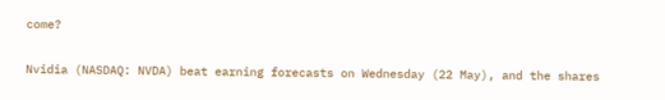come?

Nvidia (NASDAQ: NVDA) beat earning forecasts on Wednesday (22 May), and the shares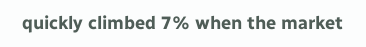quickly climbed 7% when the market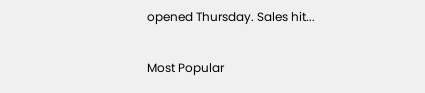opened Thursday. Sales hit...

Most Popular